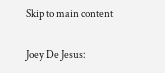Skip to main content

Joey De Jesus: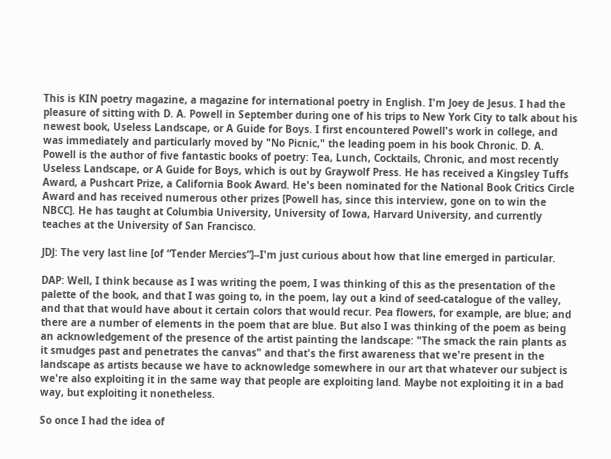This is KIN poetry magazine, a magazine for international poetry in English. I'm Joey de Jesus. I had the pleasure of sitting with D. A. Powell in September during one of his trips to New York City to talk about his newest book, Useless Landscape, or A Guide for Boys. I first encountered Powell's work in college, and was immediately and particularly moved by "No Picnic," the leading poem in his book Chronic. D. A. Powell is the author of five fantastic books of poetry: Tea, Lunch, Cocktails, Chronic, and most recently Useless Landscape, or A Guide for Boys, which is out by Graywolf Press. He has received a Kingsley Tuffs Award, a Pushcart Prize, a California Book Award. He's been nominated for the National Book Critics Circle Award and has received numerous other prizes [Powell has, since this interview, gone on to win the NBCC]. He has taught at Columbia University, University of Iowa, Harvard University, and currently teaches at the University of San Francisco.

JDJ: The very last line [of “Tender Mercies”]--I'm just curious about how that line emerged in particular.

DAP: Well, I think because as I was writing the poem, I was thinking of this as the presentation of the palette of the book, and that I was going to, in the poem, lay out a kind of seed-catalogue of the valley, and that that would have about it certain colors that would recur. Pea flowers, for example, are blue; and there are a number of elements in the poem that are blue. But also I was thinking of the poem as being an acknowledgement of the presence of the artist painting the landscape: "The smack the rain plants as it smudges past and penetrates the canvas" and that's the first awareness that we're present in the landscape as artists because we have to acknowledge somewhere in our art that whatever our subject is we're also exploiting it in the same way that people are exploiting land. Maybe not exploiting it in a bad way, but exploiting it nonetheless.

So once I had the idea of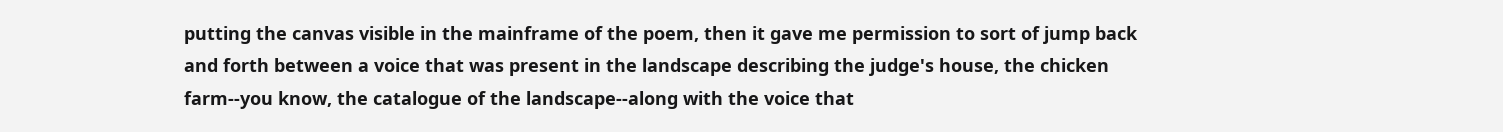putting the canvas visible in the mainframe of the poem, then it gave me permission to sort of jump back and forth between a voice that was present in the landscape describing the judge's house, the chicken farm--you know, the catalogue of the landscape--along with the voice that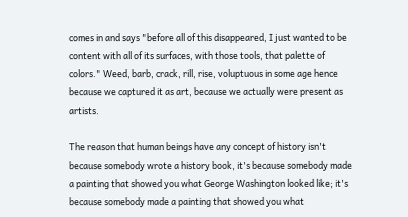comes in and says "before all of this disappeared, I just wanted to be content with all of its surfaces, with those tools, that palette of colors." Weed, barb, crack, rill, rise, voluptuous in some age hence because we captured it as art, because we actually were present as artists.

The reason that human beings have any concept of history isn't because somebody wrote a history book, it's because somebody made a painting that showed you what George Washington looked like; it's because somebody made a painting that showed you what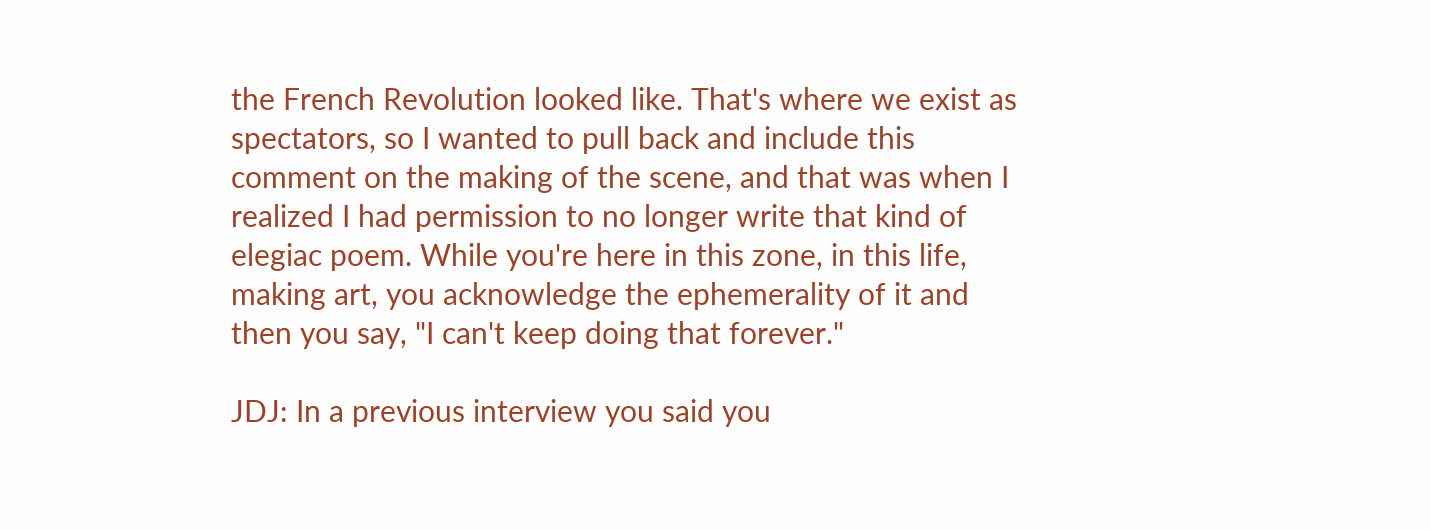the French Revolution looked like. That's where we exist as spectators, so I wanted to pull back and include this comment on the making of the scene, and that was when I realized I had permission to no longer write that kind of elegiac poem. While you're here in this zone, in this life, making art, you acknowledge the ephemerality of it and then you say, "I can't keep doing that forever."

JDJ: In a previous interview you said you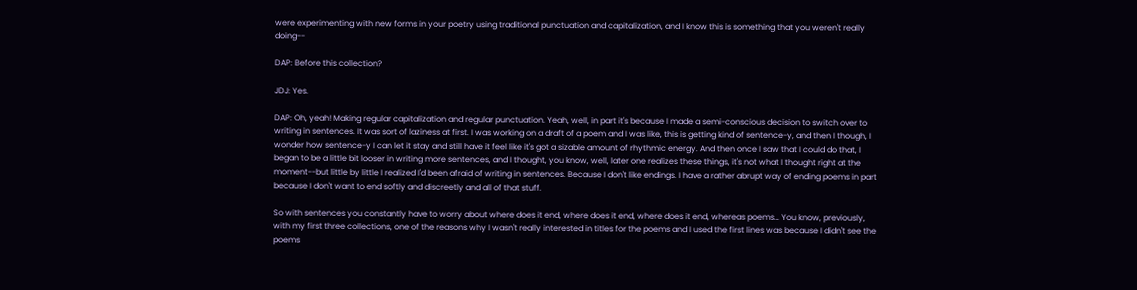were experimenting with new forms in your poetry using traditional punctuation and capitalization, and I know this is something that you weren't really doing--

DAP: Before this collection?

JDJ: Yes.

DAP: Oh, yeah! Making regular capitalization and regular punctuation. Yeah, well, in part it's because I made a semi-conscious decision to switch over to writing in sentences. It was sort of laziness at first. I was working on a draft of a poem and I was like, this is getting kind of sentence-y, and then I though, I wonder how sentence-y I can let it stay and still have it feel like it's got a sizable amount of rhythmic energy. And then once I saw that I could do that, I began to be a little bit looser in writing more sentences, and I thought, you know, well, later one realizes these things, it's not what I thought right at the moment--but little by little I realized I'd been afraid of writing in sentences. Because I don't like endings. I have a rather abrupt way of ending poems in part because I don't want to end softly and discreetly and all of that stuff.

So with sentences you constantly have to worry about where does it end, where does it end, where does it end, whereas poems… You know, previously, with my first three collections, one of the reasons why I wasn't really interested in titles for the poems and I used the first lines was because I didn't see the poems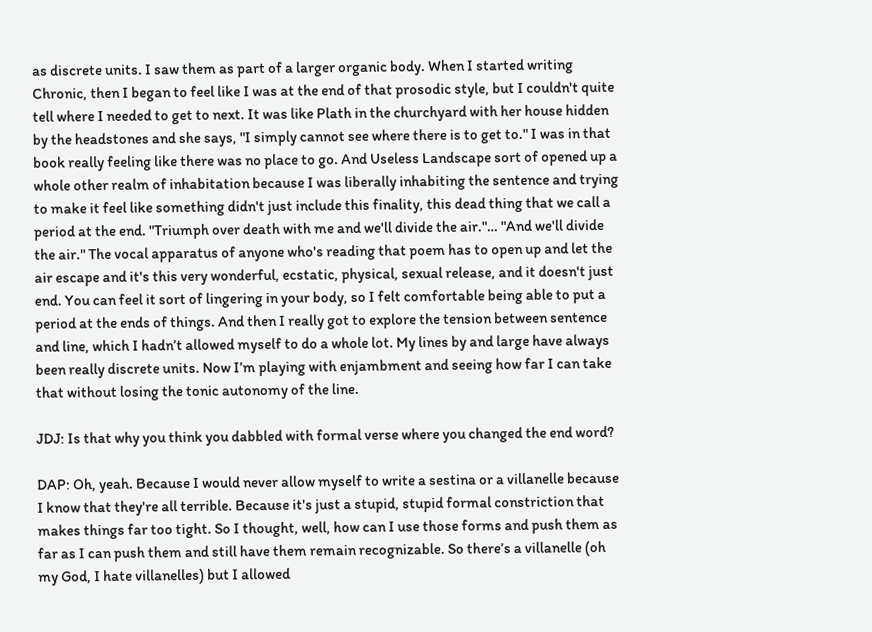as discrete units. I saw them as part of a larger organic body. When I started writing Chronic, then I began to feel like I was at the end of that prosodic style, but I couldn't quite tell where I needed to get to next. It was like Plath in the churchyard with her house hidden by the headstones and she says, "I simply cannot see where there is to get to." I was in that book really feeling like there was no place to go. And Useless Landscape sort of opened up a whole other realm of inhabitation because I was liberally inhabiting the sentence and trying to make it feel like something didn't just include this finality, this dead thing that we call a period at the end. "Triumph over death with me and we'll divide the air."… "And we'll divide the air." The vocal apparatus of anyone who's reading that poem has to open up and let the air escape and it's this very wonderful, ecstatic, physical, sexual release, and it doesn't just end. You can feel it sort of lingering in your body, so I felt comfortable being able to put a period at the ends of things. And then I really got to explore the tension between sentence and line, which I hadn’t allowed myself to do a whole lot. My lines by and large have always been really discrete units. Now I’m playing with enjambment and seeing how far I can take that without losing the tonic autonomy of the line.

JDJ: Is that why you think you dabbled with formal verse where you changed the end word?

DAP: Oh, yeah. Because I would never allow myself to write a sestina or a villanelle because I know that they're all terrible. Because it's just a stupid, stupid formal constriction that makes things far too tight. So I thought, well, how can I use those forms and push them as far as I can push them and still have them remain recognizable. So there’s a villanelle (oh my God, I hate villanelles) but I allowed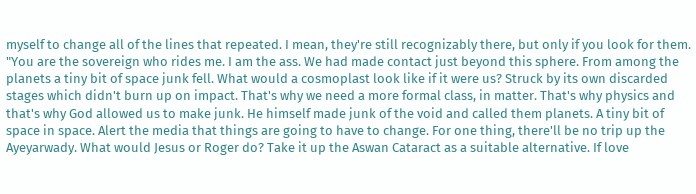myself to change all of the lines that repeated. I mean, they're still recognizably there, but only if you look for them. "You are the sovereign who rides me. I am the ass. We had made contact just beyond this sphere. From among the planets a tiny bit of space junk fell. What would a cosmoplast look like if it were us? Struck by its own discarded stages which didn't burn up on impact. That's why we need a more formal class, in matter. That's why physics and that's why God allowed us to make junk. He himself made junk of the void and called them planets. A tiny bit of space in space. Alert the media that things are going to have to change. For one thing, there'll be no trip up the Ayeyarwady. What would Jesus or Roger do? Take it up the Aswan Cataract as a suitable alternative. If love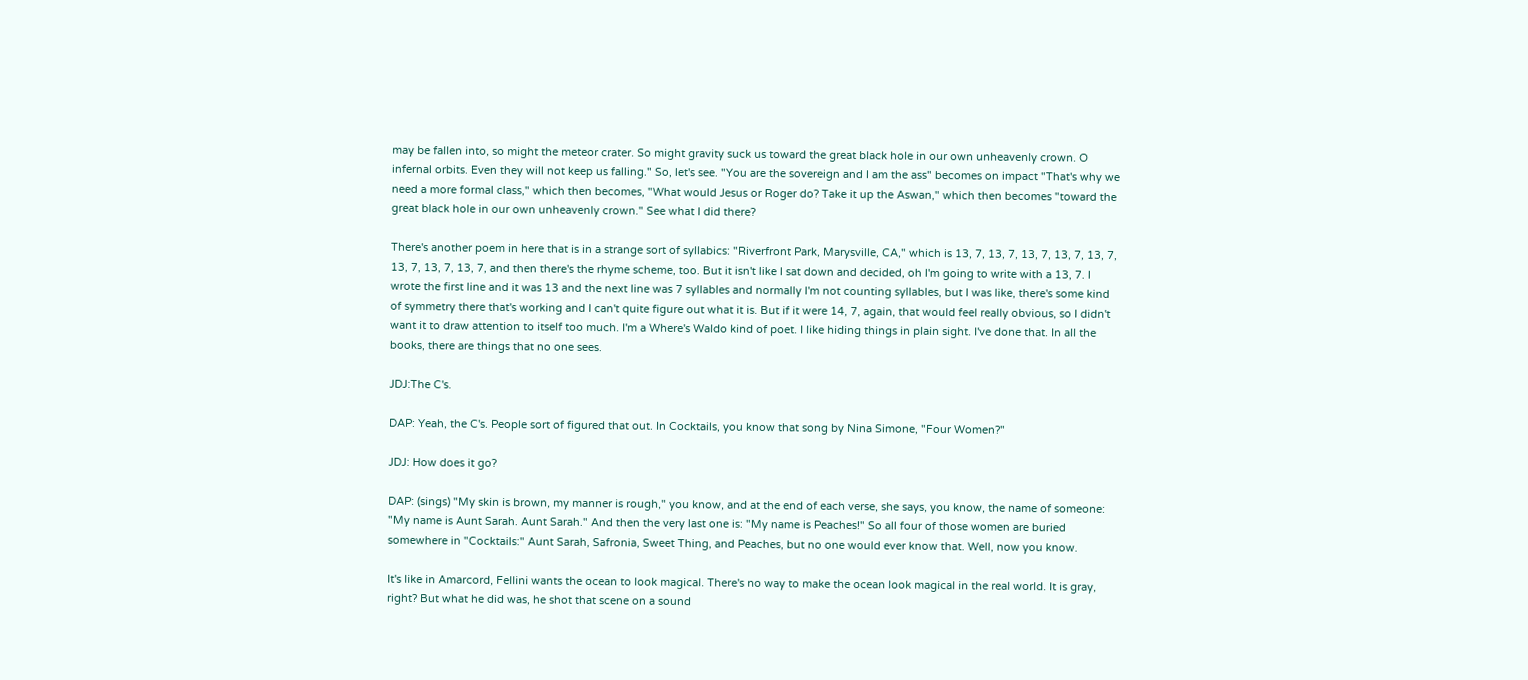may be fallen into, so might the meteor crater. So might gravity suck us toward the great black hole in our own unheavenly crown. O infernal orbits. Even they will not keep us falling." So, let's see. "You are the sovereign and I am the ass" becomes on impact "That's why we need a more formal class," which then becomes, "What would Jesus or Roger do? Take it up the Aswan," which then becomes "toward the great black hole in our own unheavenly crown." See what I did there?

There's another poem in here that is in a strange sort of syllabics: "Riverfront Park, Marysville, CA," which is 13, 7, 13, 7, 13, 7, 13, 7, 13, 7, 13, 7, 13, 7, 13, 7, and then there's the rhyme scheme, too. But it isn't like I sat down and decided, oh I'm going to write with a 13, 7. I wrote the first line and it was 13 and the next line was 7 syllables and normally I'm not counting syllables, but I was like, there's some kind of symmetry there that's working and I can't quite figure out what it is. But if it were 14, 7, again, that would feel really obvious, so I didn't want it to draw attention to itself too much. I'm a Where's Waldo kind of poet. I like hiding things in plain sight. I've done that. In all the books, there are things that no one sees.

JDJ:The C's.

DAP: Yeah, the C's. People sort of figured that out. In Cocktails, you know that song by Nina Simone, "Four Women?"

JDJ: How does it go?

DAP: (sings) "My skin is brown, my manner is rough," you know, and at the end of each verse, she says, you know, the name of someone: "My name is Aunt Sarah. Aunt Sarah." And then the very last one is: "My name is Peaches!" So all four of those women are buried somewhere in "Cocktails:" Aunt Sarah, Safronia, Sweet Thing, and Peaches, but no one would ever know that. Well, now you know.

It's like in Amarcord, Fellini wants the ocean to look magical. There's no way to make the ocean look magical in the real world. It is gray, right? But what he did was, he shot that scene on a sound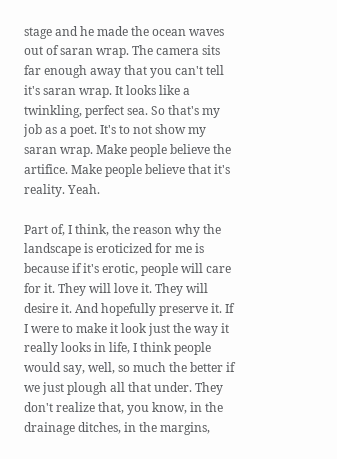stage and he made the ocean waves out of saran wrap. The camera sits far enough away that you can't tell it's saran wrap. It looks like a twinkling, perfect sea. So that's my job as a poet. It's to not show my saran wrap. Make people believe the artifice. Make people believe that it's reality. Yeah.

Part of, I think, the reason why the landscape is eroticized for me is because if it's erotic, people will care for it. They will love it. They will desire it. And hopefully preserve it. If I were to make it look just the way it really looks in life, I think people would say, well, so much the better if we just plough all that under. They don't realize that, you know, in the drainage ditches, in the margins,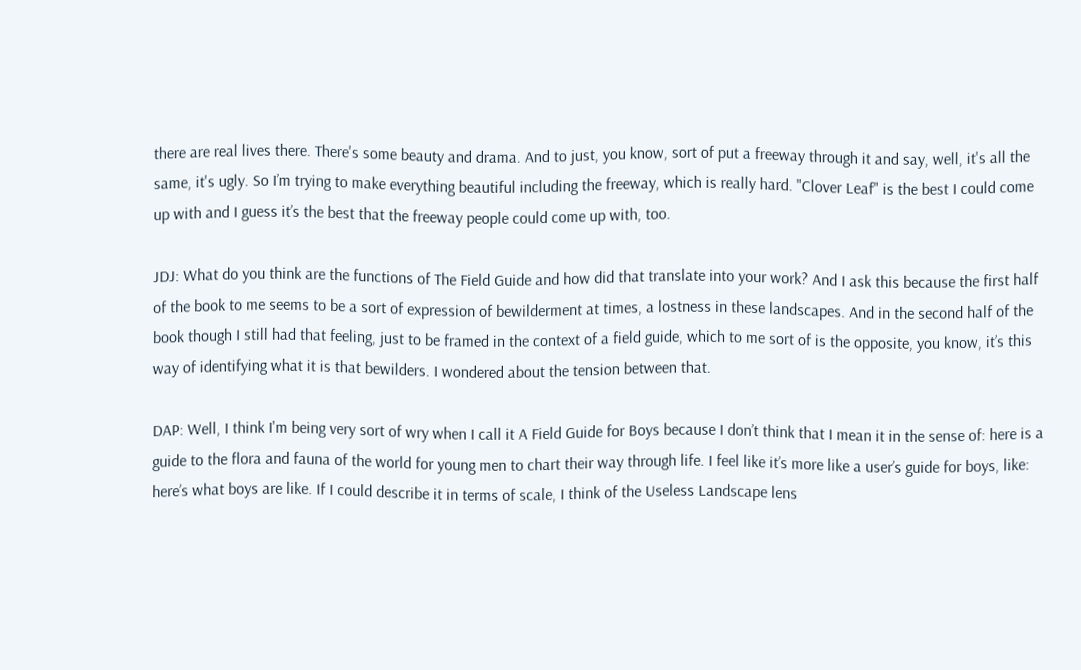there are real lives there. There's some beauty and drama. And to just, you know, sort of put a freeway through it and say, well, it's all the same, it's ugly. So I’m trying to make everything beautiful including the freeway, which is really hard. "Clover Leaf" is the best I could come up with and I guess it’s the best that the freeway people could come up with, too.

JDJ: What do you think are the functions of The Field Guide and how did that translate into your work? And I ask this because the first half of the book to me seems to be a sort of expression of bewilderment at times, a lostness in these landscapes. And in the second half of the book though I still had that feeling, just to be framed in the context of a field guide, which to me sort of is the opposite, you know, it’s this way of identifying what it is that bewilders. I wondered about the tension between that.

DAP: Well, I think I'm being very sort of wry when I call it A Field Guide for Boys because I don’t think that I mean it in the sense of: here is a guide to the flora and fauna of the world for young men to chart their way through life. I feel like it’s more like a user’s guide for boys, like: here’s what boys are like. If I could describe it in terms of scale, I think of the Useless Landscape lens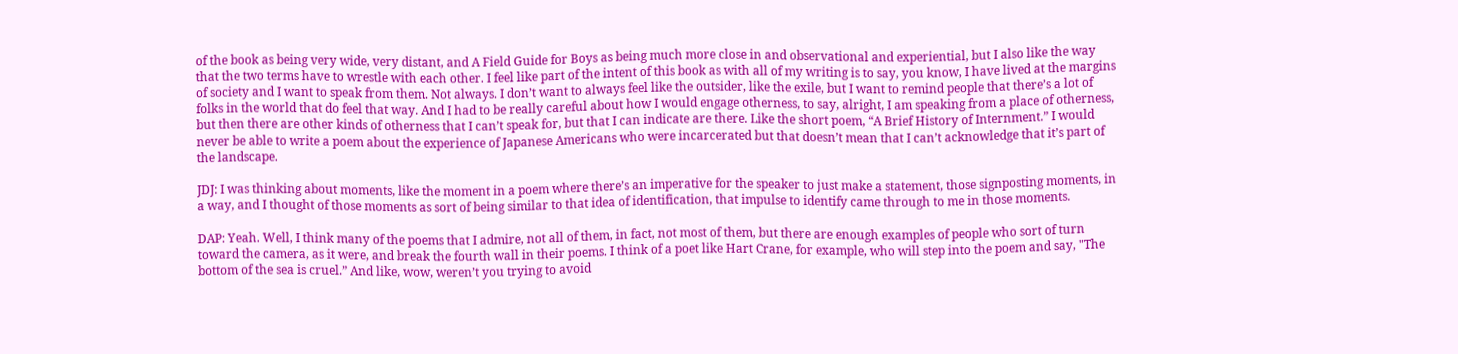of the book as being very wide, very distant, and A Field Guide for Boys as being much more close in and observational and experiential, but I also like the way that the two terms have to wrestle with each other. I feel like part of the intent of this book as with all of my writing is to say, you know, I have lived at the margins of society and I want to speak from them. Not always. I don’t want to always feel like the outsider, like the exile, but I want to remind people that there’s a lot of folks in the world that do feel that way. And I had to be really careful about how I would engage otherness, to say, alright, I am speaking from a place of otherness, but then there are other kinds of otherness that I can’t speak for, but that I can indicate are there. Like the short poem, “A Brief History of Internment.” I would never be able to write a poem about the experience of Japanese Americans who were incarcerated but that doesn’t mean that I can’t acknowledge that it’s part of the landscape.

JDJ: I was thinking about moments, like the moment in a poem where there’s an imperative for the speaker to just make a statement, those signposting moments, in a way, and I thought of those moments as sort of being similar to that idea of identification, that impulse to identify came through to me in those moments.

DAP: Yeah. Well, I think many of the poems that I admire, not all of them, in fact, not most of them, but there are enough examples of people who sort of turn toward the camera, as it were, and break the fourth wall in their poems. I think of a poet like Hart Crane, for example, who will step into the poem and say, "The bottom of the sea is cruel.” And like, wow, weren’t you trying to avoid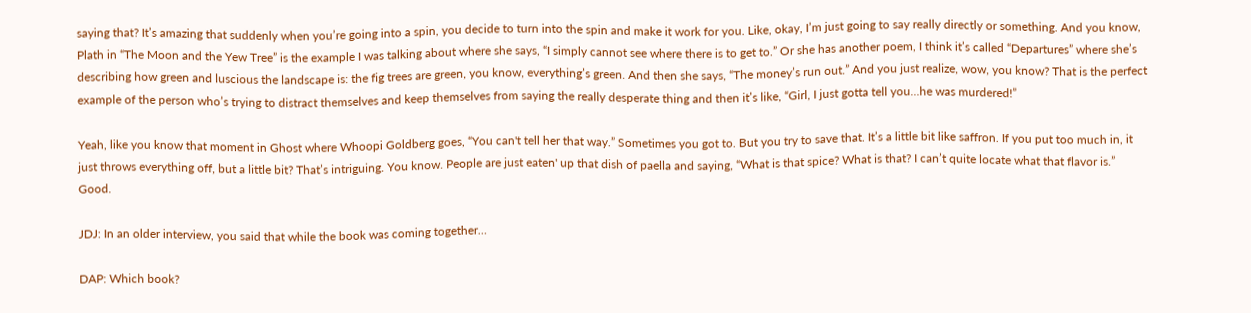saying that? It’s amazing that suddenly when you’re going into a spin, you decide to turn into the spin and make it work for you. Like, okay, I’m just going to say really directly or something. And you know, Plath in “The Moon and the Yew Tree” is the example I was talking about where she says, “I simply cannot see where there is to get to.” Or she has another poem, I think it’s called “Departures” where she’s describing how green and luscious the landscape is: the fig trees are green, you know, everything’s green. And then she says, “The money’s run out.” And you just realize, wow, you know? That is the perfect example of the person who’s trying to distract themselves and keep themselves from saying the really desperate thing and then it’s like, “Girl, I just gotta tell you…he was murdered!”

Yeah, like you know that moment in Ghost where Whoopi Goldberg goes, “You can't tell her that way.” Sometimes you got to. But you try to save that. It’s a little bit like saffron. If you put too much in, it just throws everything off, but a little bit? That’s intriguing. You know. People are just eaten' up that dish of paella and saying, “What is that spice? What is that? I can’t quite locate what that flavor is.” Good.

JDJ: In an older interview, you said that while the book was coming together…

DAP: Which book?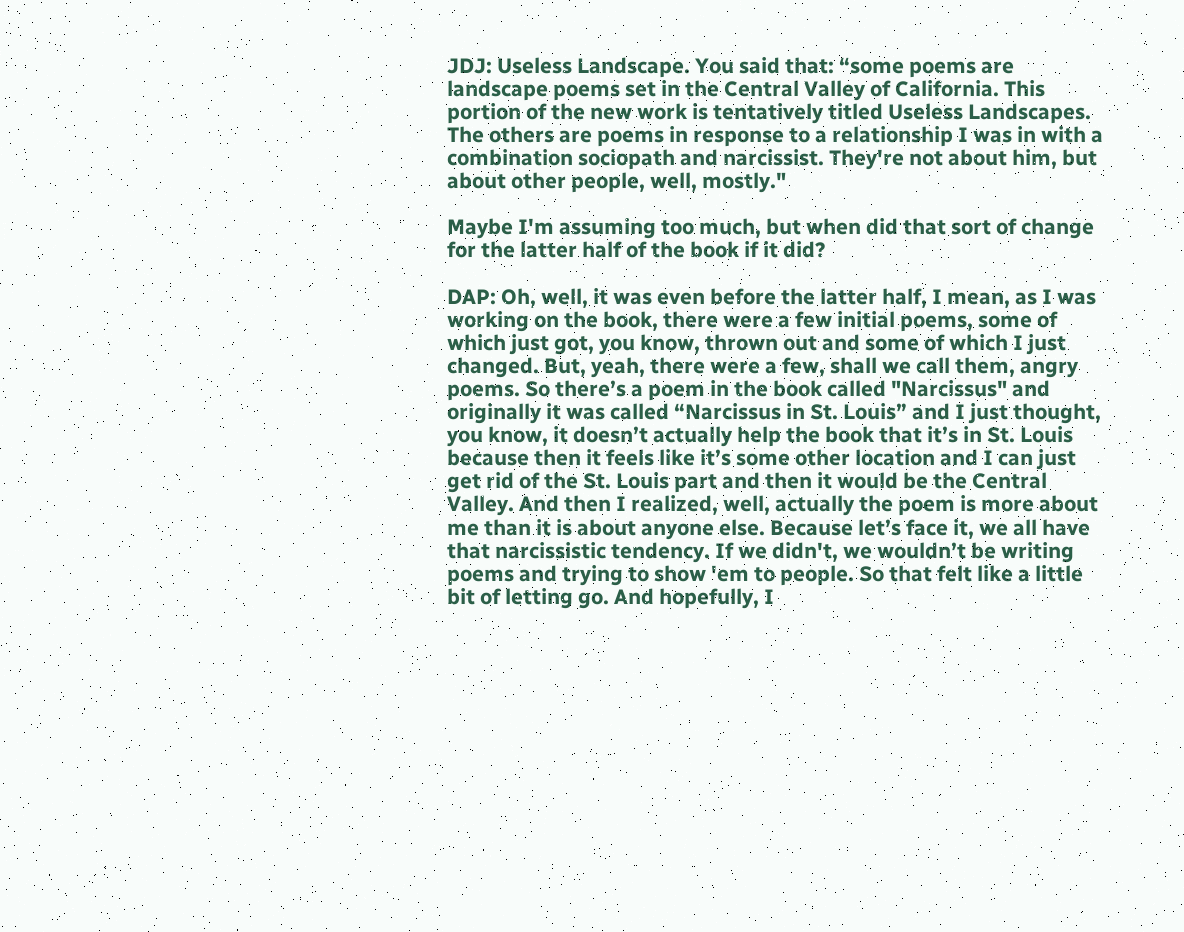JDJ: Useless Landscape. You said that: “some poems are landscape poems set in the Central Valley of California. This portion of the new work is tentatively titled Useless Landscapes. The others are poems in response to a relationship I was in with a combination sociopath and narcissist. They're not about him, but about other people, well, mostly."

Maybe I'm assuming too much, but when did that sort of change for the latter half of the book if it did?

DAP: Oh, well, it was even before the latter half, I mean, as I was working on the book, there were a few initial poems, some of which just got, you know, thrown out and some of which I just changed. But, yeah, there were a few, shall we call them, angry poems. So there’s a poem in the book called "Narcissus" and originally it was called “Narcissus in St. Louis” and I just thought, you know, it doesn’t actually help the book that it’s in St. Louis because then it feels like it’s some other location and I can just get rid of the St. Louis part and then it would be the Central Valley. And then I realized, well, actually the poem is more about me than it is about anyone else. Because let’s face it, we all have that narcissistic tendency. If we didn't, we wouldn’t be writing poems and trying to show 'em to people. So that felt like a little bit of letting go. And hopefully, I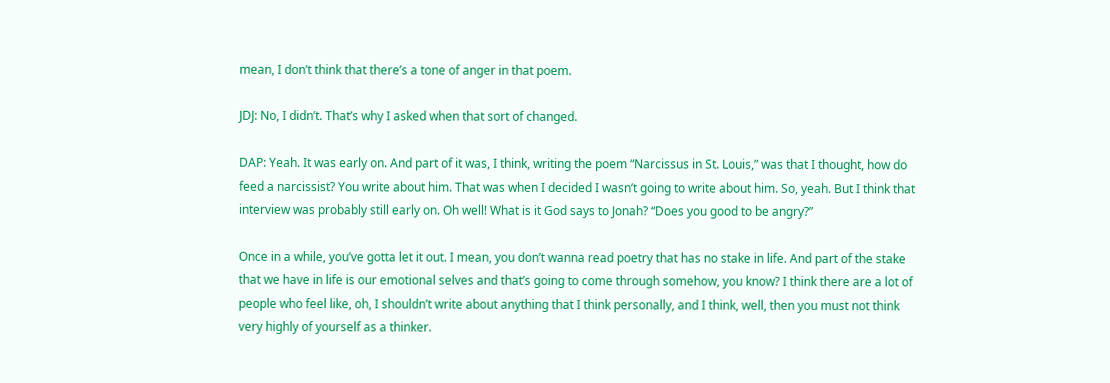mean, I don’t think that there’s a tone of anger in that poem.

JDJ: No, I didn’t. That’s why I asked when that sort of changed.

DAP: Yeah. It was early on. And part of it was, I think, writing the poem “Narcissus in St. Louis,” was that I thought, how do feed a narcissist? You write about him. That was when I decided I wasn’t going to write about him. So, yeah. But I think that interview was probably still early on. Oh well! What is it God says to Jonah? “Does you good to be angry?”

Once in a while, you’ve gotta let it out. I mean, you don’t wanna read poetry that has no stake in life. And part of the stake that we have in life is our emotional selves and that’s going to come through somehow, you know? I think there are a lot of people who feel like, oh, I shouldn’t write about anything that I think personally, and I think, well, then you must not think very highly of yourself as a thinker.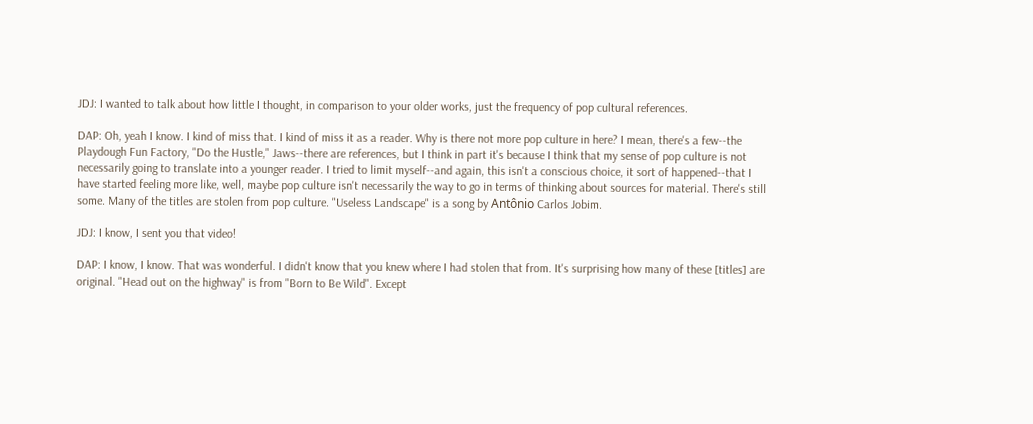JDJ: I wanted to talk about how little I thought, in comparison to your older works, just the frequency of pop cultural references.

DAP: Oh, yeah I know. I kind of miss that. I kind of miss it as a reader. Why is there not more pop culture in here? I mean, there's a few--the Playdough Fun Factory, "Do the Hustle," Jaws--there are references, but I think in part it's because I think that my sense of pop culture is not necessarily going to translate into a younger reader. I tried to limit myself--and again, this isn't a conscious choice, it sort of happened--that I have started feeling more like, well, maybe pop culture isn't necessarily the way to go in terms of thinking about sources for material. There's still some. Many of the titles are stolen from pop culture. "Useless Landscape" is a song by Antônio Carlos Jobim.

JDJ: I know, I sent you that video!

DAP: I know, I know. That was wonderful. I didn't know that you knew where I had stolen that from. It's surprising how many of these [titles] are original. "Head out on the highway" is from "Born to Be Wild". Except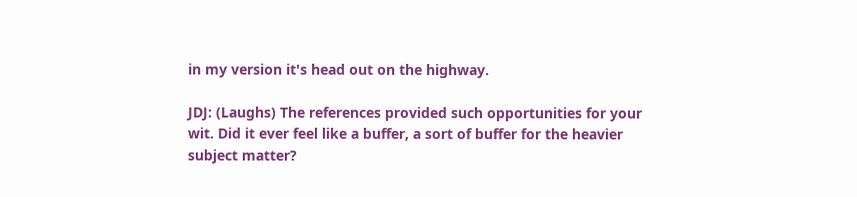in my version it's head out on the highway.

JDJ: (Laughs) The references provided such opportunities for your wit. Did it ever feel like a buffer, a sort of buffer for the heavier subject matter?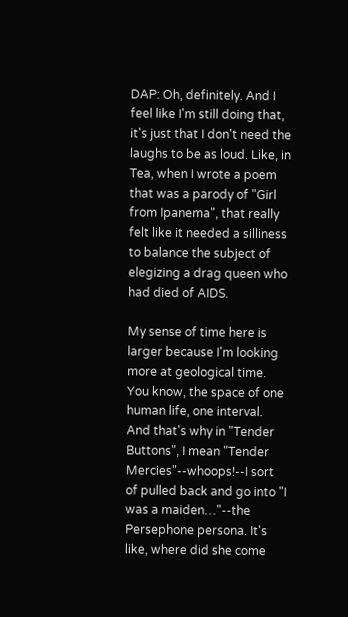DAP: Oh, definitely. And I feel like I'm still doing that, it's just that I don't need the laughs to be as loud. Like, in Tea, when I wrote a poem that was a parody of "Girl from Ipanema", that really felt like it needed a silliness to balance the subject of elegizing a drag queen who had died of AIDS.

My sense of time here is larger because I'm looking more at geological time. You know, the space of one human life, one interval. And that's why in "Tender Buttons", I mean "Tender Mercies"--whoops!--I sort of pulled back and go into "I was a maiden…"--the Persephone persona. It's like, where did she come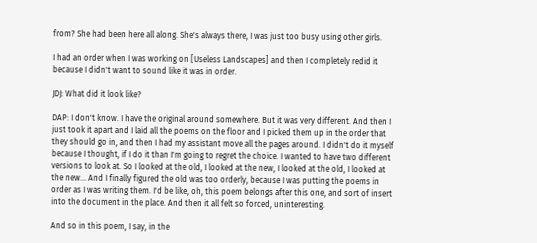from? She had been here all along. She's always there, I was just too busy using other girls.

I had an order when I was working on [Useless Landscapes] and then I completely redid it because I didn't want to sound like it was in order.

JDJ: What did it look like?

DAP: I don't know. I have the original around somewhere. But it was very different. And then I just took it apart and I laid all the poems on the floor and I picked them up in the order that they should go in, and then I had my assistant move all the pages around. I didn't do it myself because I thought, if I do it than I'm going to regret the choice. I wanted to have two different versions to look at. So I looked at the old, I looked at the new, I looked at the old, I looked at the new… And I finally figured the old was too orderly, because I was putting the poems in order as I was writing them. I'd be like, oh, this poem belongs after this one, and sort of insert into the document in the place. And then it all felt so forced, uninteresting.

And so in this poem, I say, in the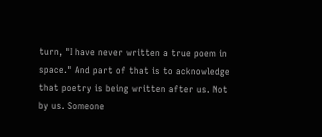turn, "I have never written a true poem in space." And part of that is to acknowledge that poetry is being written after us. Not by us. Someone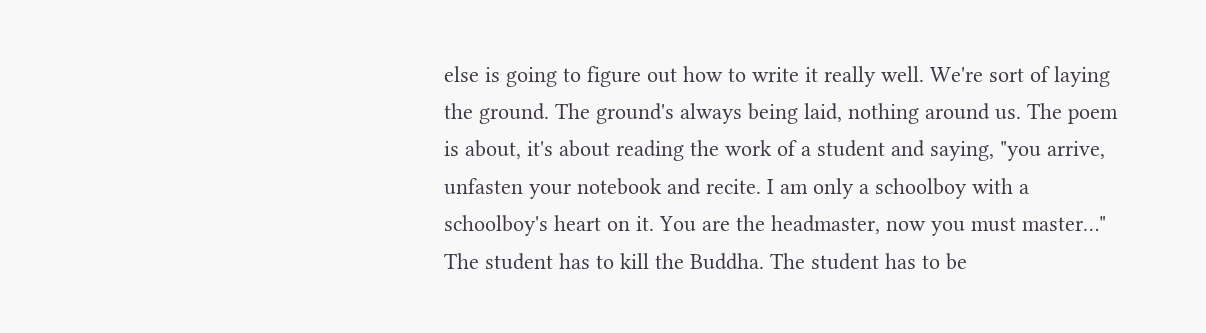else is going to figure out how to write it really well. We're sort of laying the ground. The ground's always being laid, nothing around us. The poem is about, it's about reading the work of a student and saying, "you arrive, unfasten your notebook and recite. I am only a schoolboy with a schoolboy's heart on it. You are the headmaster, now you must master…" The student has to kill the Buddha. The student has to be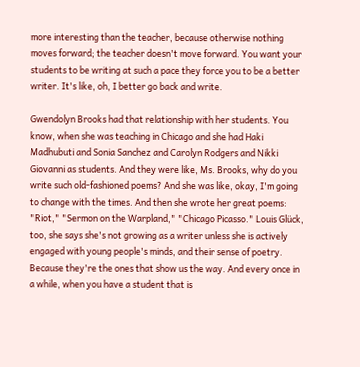more interesting than the teacher, because otherwise nothing moves forward; the teacher doesn't move forward. You want your students to be writing at such a pace they force you to be a better writer. It's like, oh, I better go back and write.

Gwendolyn Brooks had that relationship with her students. You know, when she was teaching in Chicago and she had Haki Madhubuti and Sonia Sanchez and Carolyn Rodgers and Nikki Giovanni as students. And they were like, Ms. Brooks, why do you write such old-fashioned poems? And she was like, okay, I'm going to change with the times. And then she wrote her great poems: "Riot," "Sermon on the Warpland," "Chicago Picasso." Louis Glück, too, she says she's not growing as a writer unless she is actively engaged with young people's minds, and their sense of poetry. Because they're the ones that show us the way. And every once in a while, when you have a student that is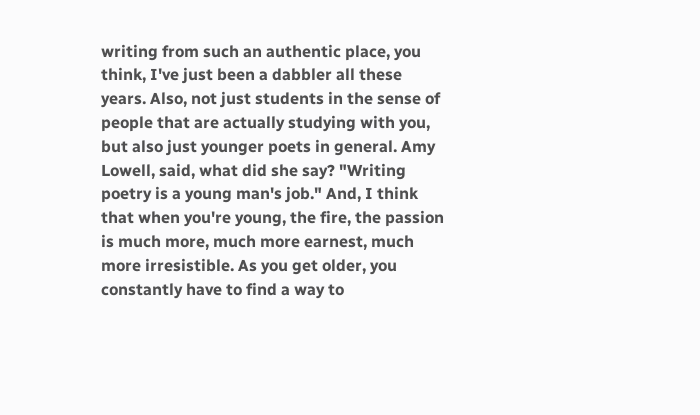writing from such an authentic place, you think, I've just been a dabbler all these years. Also, not just students in the sense of people that are actually studying with you, but also just younger poets in general. Amy Lowell, said, what did she say? "Writing poetry is a young man's job." And, I think that when you're young, the fire, the passion is much more, much more earnest, much more irresistible. As you get older, you constantly have to find a way to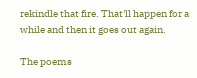rekindle that fire. That'll happen for a while and then it goes out again.

The poems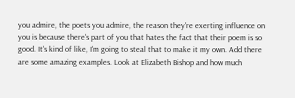you admire, the poets you admire, the reason they're exerting influence on you is because there's part of you that hates the fact that their poem is so good. It's kind of like, I'm going to steal that to make it my own. Add there are some amazing examples. Look at Elizabeth Bishop and how much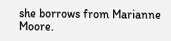she borrows from Marianne Moore.